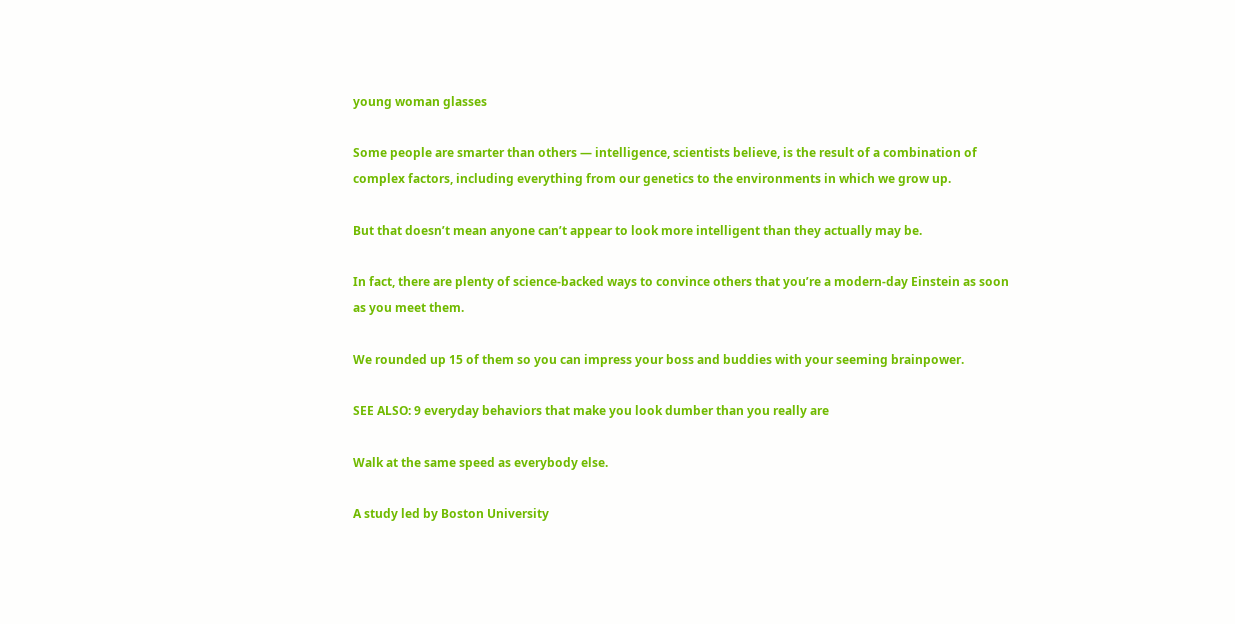young woman glasses

Some people are smarter than others — intelligence, scientists believe, is the result of a combination of complex factors, including everything from our genetics to the environments in which we grow up.

But that doesn’t mean anyone can’t appear to look more intelligent than they actually may be.

In fact, there are plenty of science-backed ways to convince others that you’re a modern-day Einstein as soon as you meet them.

We rounded up 15 of them so you can impress your boss and buddies with your seeming brainpower.

SEE ALSO: 9 everyday behaviors that make you look dumber than you really are

Walk at the same speed as everybody else.

A study led by Boston University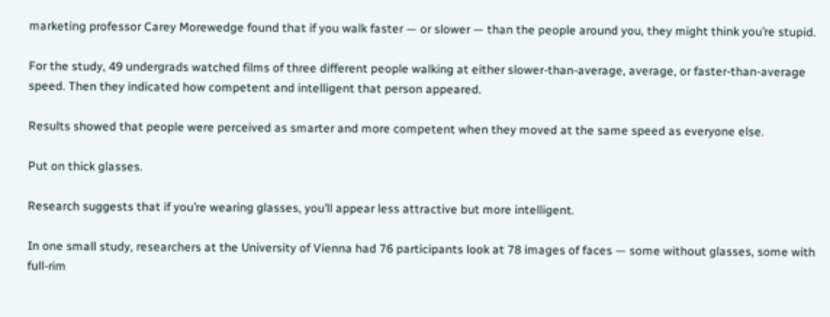marketing professor Carey Morewedge found that if you walk faster — or slower — than the people around you, they might think you’re stupid.

For the study, 49 undergrads watched films of three different people walking at either slower-than-average, average, or faster-than-average speed. Then they indicated how competent and intelligent that person appeared.

Results showed that people were perceived as smarter and more competent when they moved at the same speed as everyone else.

Put on thick glasses.

Research suggests that if you’re wearing glasses, you’ll appear less attractive but more intelligent.

In one small study, researchers at the University of Vienna had 76 participants look at 78 images of faces — some without glasses, some with full-rim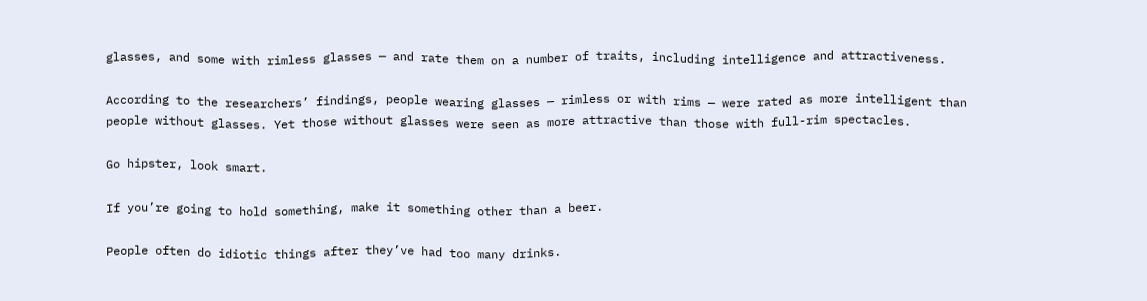glasses, and some with rimless glasses — and rate them on a number of traits, including intelligence and attractiveness.

According to the researchers’ findings, people wearing glasses — rimless or with rims — were rated as more intelligent than people without glasses. Yet those without glasses were seen as more attractive than those with full-rim spectacles.

Go hipster, look smart.

If you’re going to hold something, make it something other than a beer.

People often do idiotic things after they’ve had too many drinks.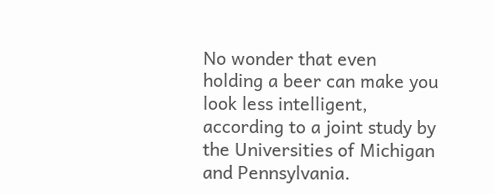No wonder that even holding a beer can make you look less intelligent, according to a joint study by the Universities of Michigan and Pennsylvania.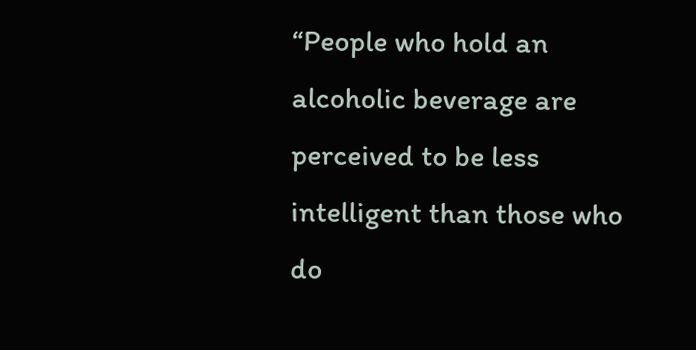“People who hold an alcoholic beverage are perceived to be less intelligent than those who do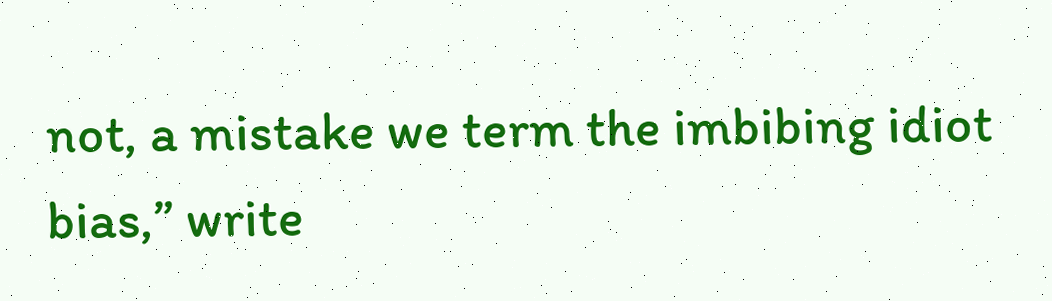not, a mistake we term the imbibing idiot bias,” write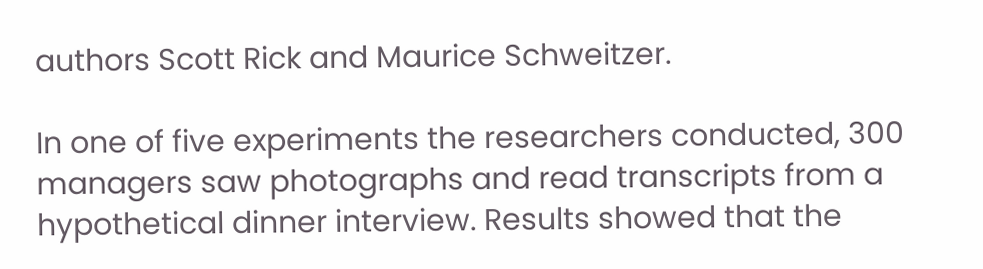authors Scott Rick and Maurice Schweitzer.

In one of five experiments the researchers conducted, 300 managers saw photographs and read transcripts from a hypothetical dinner interview. Results showed that the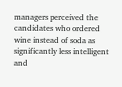managers perceived the candidates who ordered wine instead of soda as significantly less intelligent and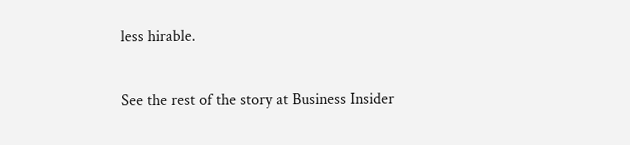less hirable.

See the rest of the story at Business Insider